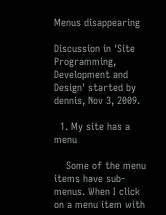Menus disappearing

Discussion in 'Site Programming, Development and Design' started by dennis, Nov 3, 2009.

  1. My site has a menu

    Some of the menu items have sub-menus. When I click on a menu item with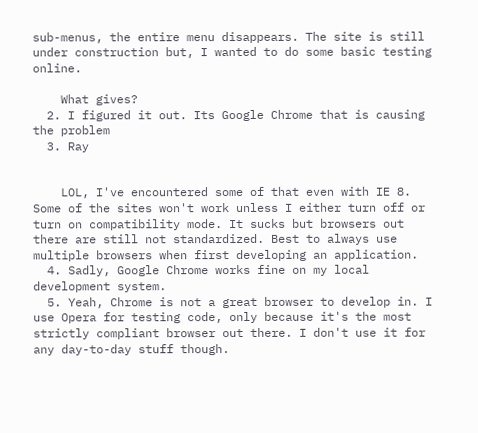sub-menus, the entire menu disappears. The site is still under construction but, I wanted to do some basic testing online.

    What gives?
  2. I figured it out. Its Google Chrome that is causing the problem
  3. Ray


    LOL, I've encountered some of that even with IE 8. Some of the sites won't work unless I either turn off or turn on compatibility mode. It sucks but browsers out there are still not standardized. Best to always use multiple browsers when first developing an application.
  4. Sadly, Google Chrome works fine on my local development system.
  5. Yeah, Chrome is not a great browser to develop in. I use Opera for testing code, only because it's the most strictly compliant browser out there. I don't use it for any day-to-day stuff though.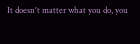It doesn't matter what you do, you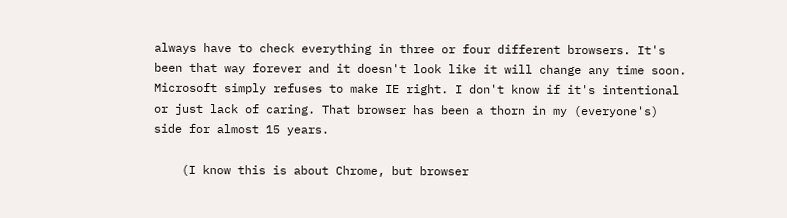always have to check everything in three or four different browsers. It's been that way forever and it doesn't look like it will change any time soon. Microsoft simply refuses to make IE right. I don't know if it's intentional or just lack of caring. That browser has been a thorn in my (everyone's) side for almost 15 years.

    (I know this is about Chrome, but browser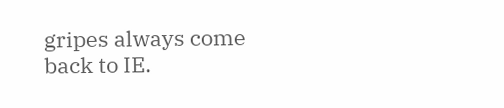gripes always come back to IE.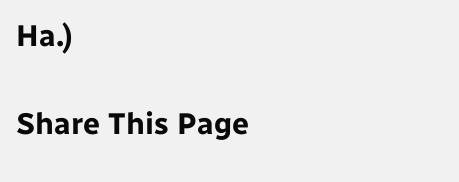Ha.)

Share This Page